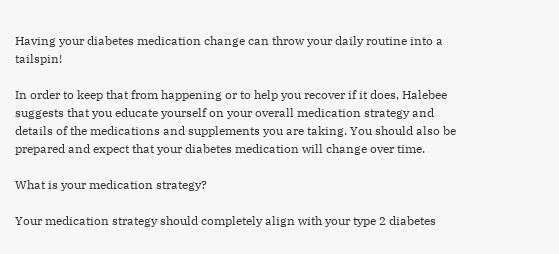Having your diabetes medication change can throw your daily routine into a tailspin!

In order to keep that from happening or to help you recover if it does, Halebee suggests that you educate yourself on your overall medication strategy and details of the medications and supplements you are taking. You should also be prepared and expect that your diabetes medication will change over time.

What is your medication strategy?

Your medication strategy should completely align with your type 2 diabetes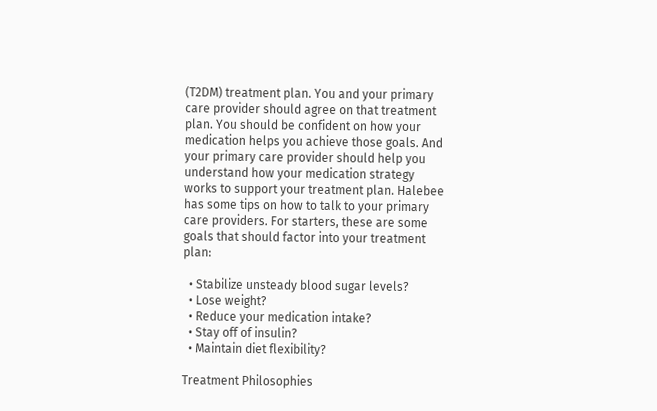(T2DM) treatment plan. You and your primary care provider should agree on that treatment plan. You should be confident on how your medication helps you achieve those goals. And your primary care provider should help you understand how your medication strategy works to support your treatment plan. Halebee has some tips on how to talk to your primary care providers. For starters, these are some goals that should factor into your treatment plan:

  • Stabilize unsteady blood sugar levels?
  • Lose weight?
  • Reduce your medication intake?
  • Stay off of insulin?
  • Maintain diet flexibility?

Treatment Philosophies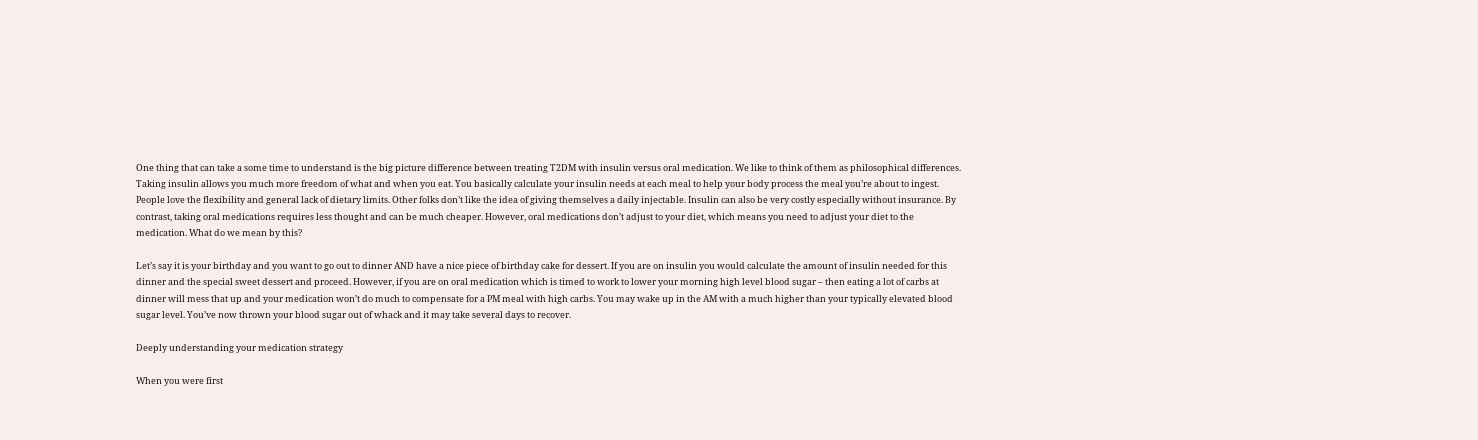One thing that can take a some time to understand is the big picture difference between treating T2DM with insulin versus oral medication. We like to think of them as philosophical differences. Taking insulin allows you much more freedom of what and when you eat. You basically calculate your insulin needs at each meal to help your body process the meal you’re about to ingest. People love the flexibility and general lack of dietary limits. Other folks don’t like the idea of giving themselves a daily injectable. Insulin can also be very costly especially without insurance. By contrast, taking oral medications requires less thought and can be much cheaper. However, oral medications don’t adjust to your diet, which means you need to adjust your diet to the medication. What do we mean by this?

Let’s say it is your birthday and you want to go out to dinner AND have a nice piece of birthday cake for dessert. If you are on insulin you would calculate the amount of insulin needed for this dinner and the special sweet dessert and proceed. However, if you are on oral medication which is timed to work to lower your morning high level blood sugar – then eating a lot of carbs at dinner will mess that up and your medication won’t do much to compensate for a PM meal with high carbs. You may wake up in the AM with a much higher than your typically elevated blood sugar level. You’ve now thrown your blood sugar out of whack and it may take several days to recover.

Deeply understanding your medication strategy

When you were first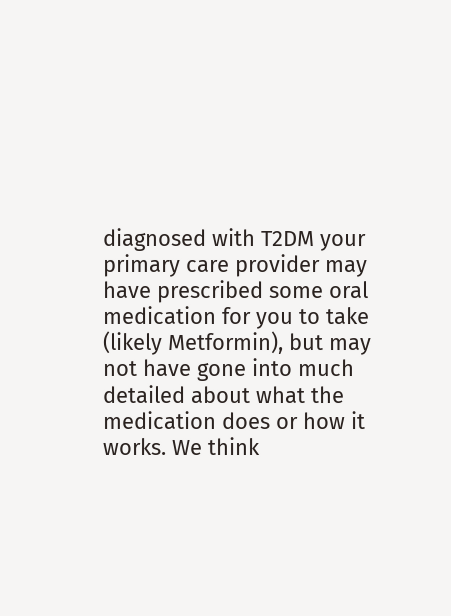diagnosed with T2DM your primary care provider may have prescribed some oral medication for you to take (likely Metformin), but may not have gone into much detailed about what the medication does or how it works. We think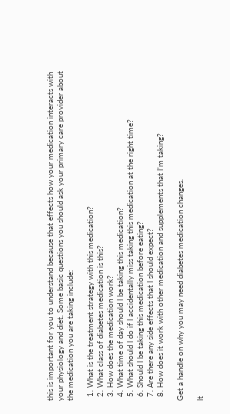this is important for you to understand because that effects how your medication interacts with your physiology and diet. Some basic questions you should ask your primary care provider about the medication you are taking include:

  1. What is the treatment strategy with this medication?
  2. What class of diabetes medication is this?
  3. How does the medication work?
  4. What time of day should I be taking this medication?
  5. What should I do if I accidentally miss taking this medication at the right time?
  6. Should I be taking this medication before eating?
  7. Are there any side effects that I should expect?
  8. How does it work with other medication and supplements that I’m taking?

Get a handle on why you may need diabetes medication changes.

It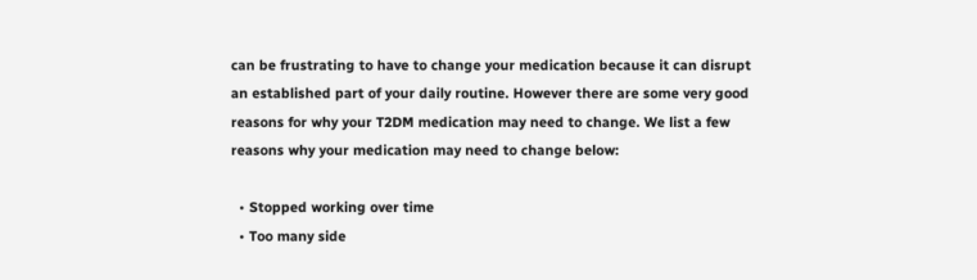can be frustrating to have to change your medication because it can disrupt an established part of your daily routine. However there are some very good reasons for why your T2DM medication may need to change. We list a few reasons why your medication may need to change below:

  • Stopped working over time
  • Too many side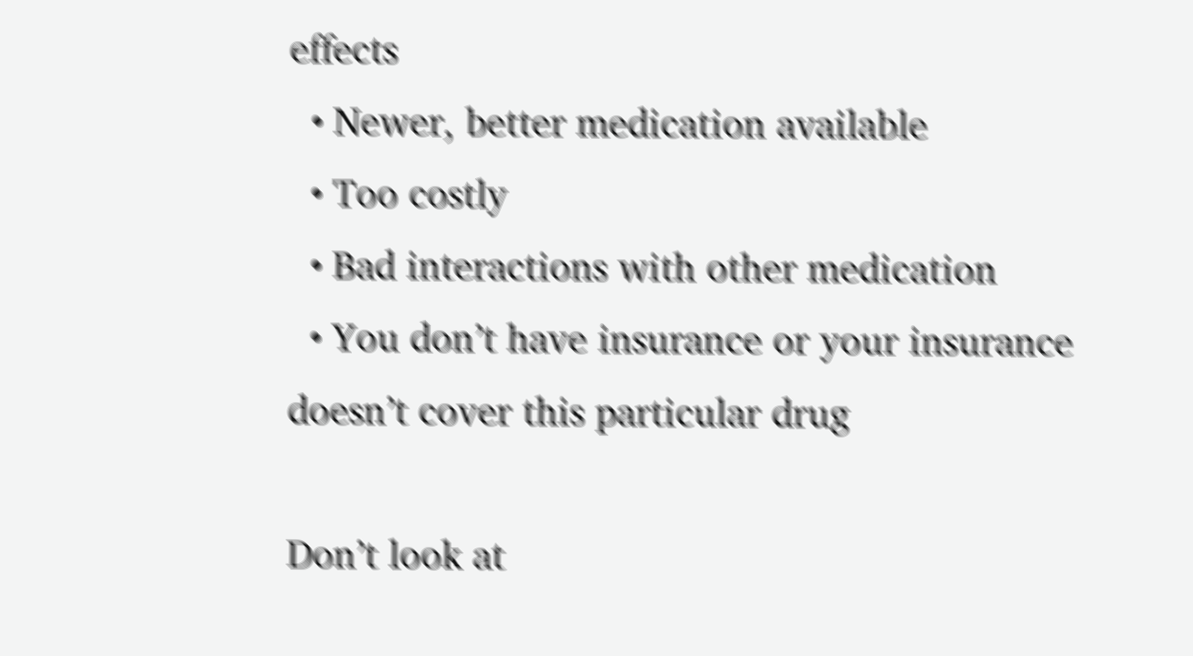effects
  • Newer, better medication available
  • Too costly
  • Bad interactions with other medication
  • You don’t have insurance or your insurance doesn’t cover this particular drug

Don’t look at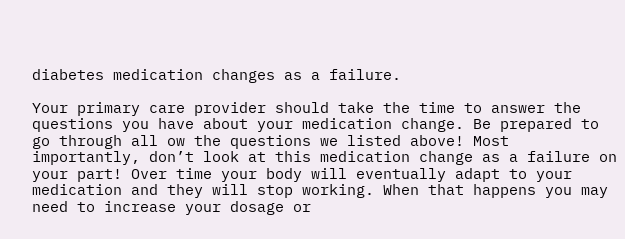diabetes medication changes as a failure.

Your primary care provider should take the time to answer the questions you have about your medication change. Be prepared to go through all ow the questions we listed above! Most importantly, don’t look at this medication change as a failure on your part! Over time your body will eventually adapt to your medication and they will stop working. When that happens you may need to increase your dosage or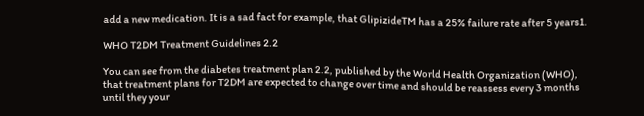add a new medication. It is a sad fact for example, that GlipizideTM has a 25% failure rate after 5 years1.

WHO T2DM Treatment Guidelines 2.2

You can see from the diabetes treatment plan 2.2, published by the World Health Organization (WHO), that treatment plans for T2DM are expected to change over time and should be reassess every 3 months until they your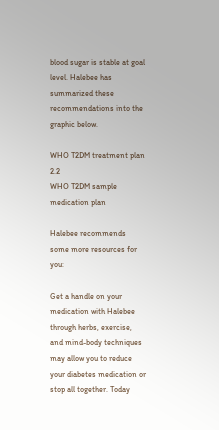blood sugar is stable at goal level. Halebee has summarized these recommendations into the graphic below.

WHO T2DM treatment plan 2.2
WHO T2DM sample medication plan

Halebee recommends some more resources for you:

Get a handle on your medication with Halebee through herbs, exercise, and mind-body techniques may allow you to reduce your diabetes medication or stop all together. Today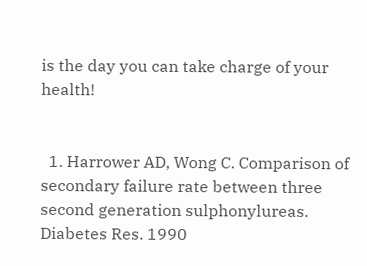is the day you can take charge of your health!


  1. Harrower AD, Wong C. Comparison of secondary failure rate between three second generation sulphonylureas. Diabetes Res. 1990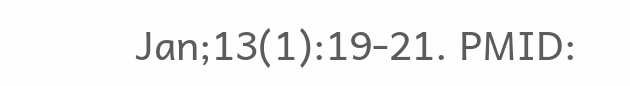Jan;13(1):19-21. PMID: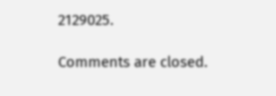2129025.

Comments are closed.